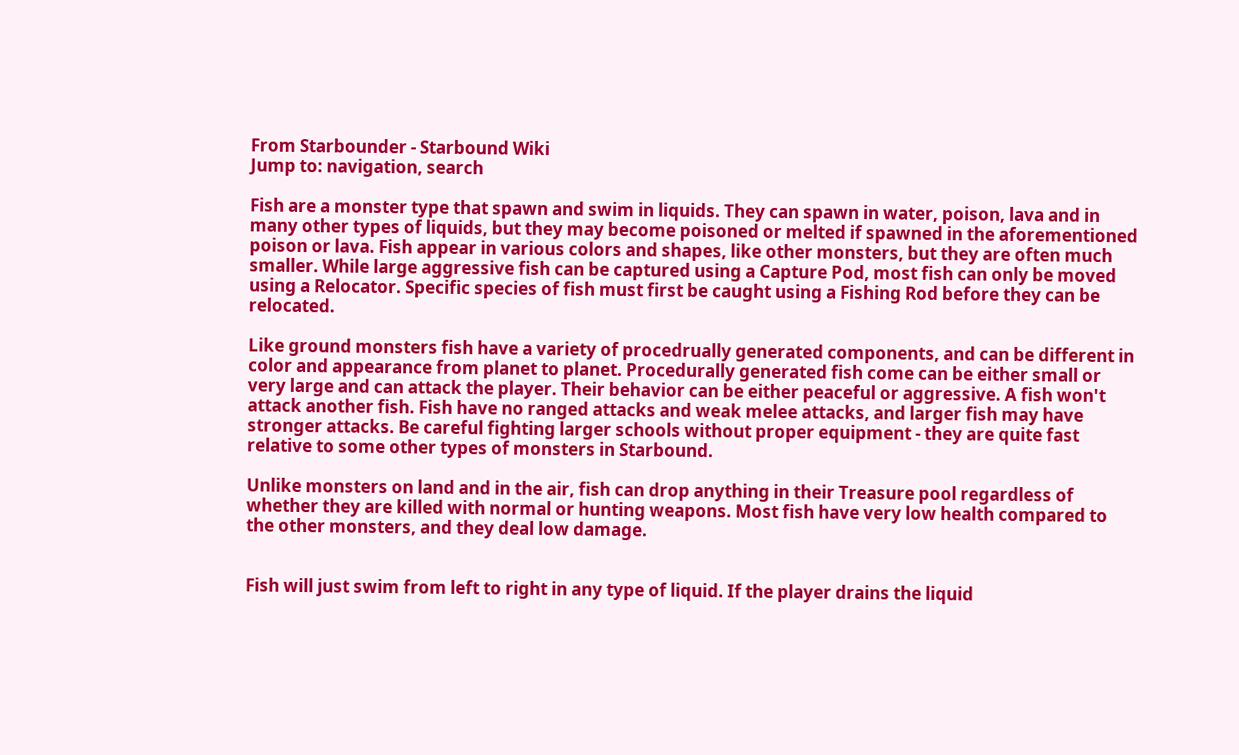From Starbounder - Starbound Wiki
Jump to: navigation, search

Fish are a monster type that spawn and swim in liquids. They can spawn in water, poison, lava and in many other types of liquids, but they may become poisoned or melted if spawned in the aforementioned poison or lava. Fish appear in various colors and shapes, like other monsters, but they are often much smaller. While large aggressive fish can be captured using a Capture Pod, most fish can only be moved using a Relocator. Specific species of fish must first be caught using a Fishing Rod before they can be relocated.

Like ground monsters fish have a variety of procedrually generated components, and can be different in color and appearance from planet to planet. Procedurally generated fish come can be either small or very large and can attack the player. Their behavior can be either peaceful or aggressive. A fish won't attack another fish. Fish have no ranged attacks and weak melee attacks, and larger fish may have stronger attacks. Be careful fighting larger schools without proper equipment - they are quite fast relative to some other types of monsters in Starbound.

Unlike monsters on land and in the air, fish can drop anything in their Treasure pool regardless of whether they are killed with normal or hunting weapons. Most fish have very low health compared to the other monsters, and they deal low damage.


Fish will just swim from left to right in any type of liquid. If the player drains the liquid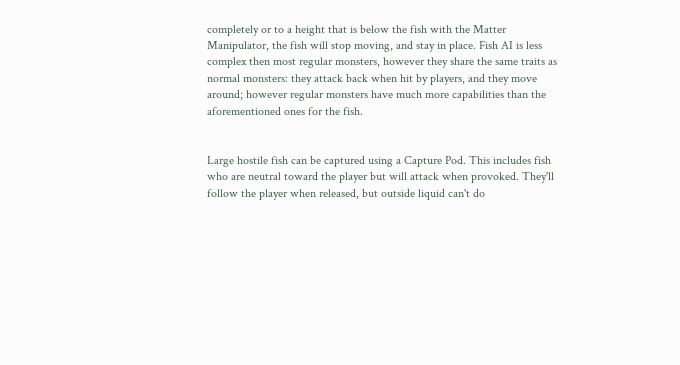completely or to a height that is below the fish with the Matter Manipulator, the fish will stop moving, and stay in place. Fish AI is less complex then most regular monsters, however they share the same traits as normal monsters: they attack back when hit by players, and they move around; however regular monsters have much more capabilities than the aforementioned ones for the fish.


Large hostile fish can be captured using a Capture Pod. This includes fish who are neutral toward the player but will attack when provoked. They'll follow the player when released, but outside liquid can't do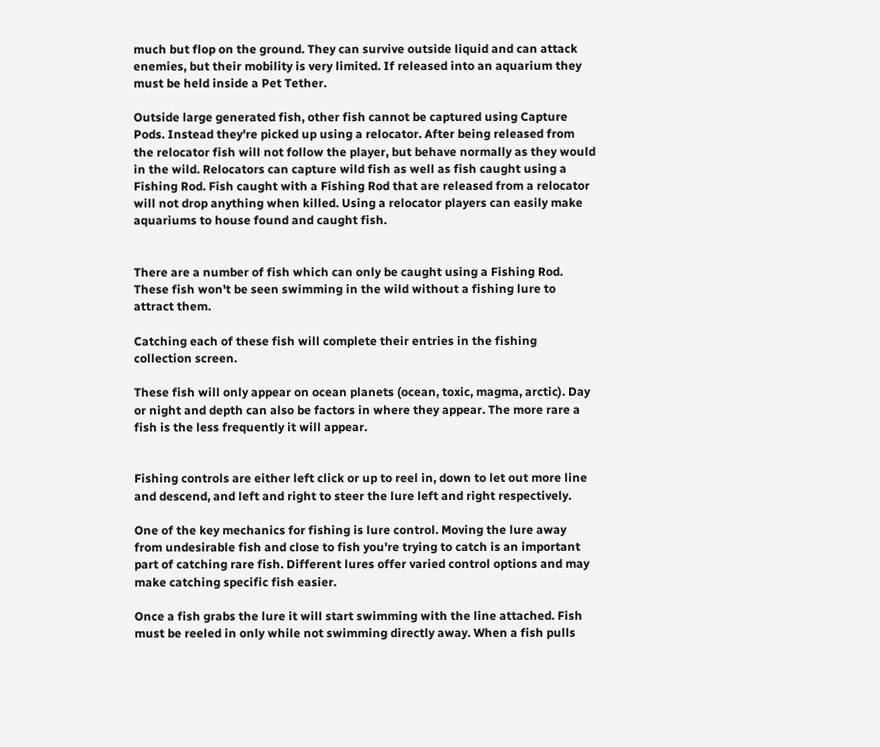much but flop on the ground. They can survive outside liquid and can attack enemies, but their mobility is very limited. If released into an aquarium they must be held inside a Pet Tether.

Outside large generated fish, other fish cannot be captured using Capture Pods. Instead they're picked up using a relocator. After being released from the relocator fish will not follow the player, but behave normally as they would in the wild. Relocators can capture wild fish as well as fish caught using a Fishing Rod. Fish caught with a Fishing Rod that are released from a relocator will not drop anything when killed. Using a relocator players can easily make aquariums to house found and caught fish.


There are a number of fish which can only be caught using a Fishing Rod. These fish won't be seen swimming in the wild without a fishing lure to attract them.

Catching each of these fish will complete their entries in the fishing collection screen.

These fish will only appear on ocean planets (ocean, toxic, magma, arctic). Day or night and depth can also be factors in where they appear. The more rare a fish is the less frequently it will appear.


Fishing controls are either left click or up to reel in, down to let out more line and descend, and left and right to steer the lure left and right respectively.

One of the key mechanics for fishing is lure control. Moving the lure away from undesirable fish and close to fish you're trying to catch is an important part of catching rare fish. Different lures offer varied control options and may make catching specific fish easier.

Once a fish grabs the lure it will start swimming with the line attached. Fish must be reeled in only while not swimming directly away. When a fish pulls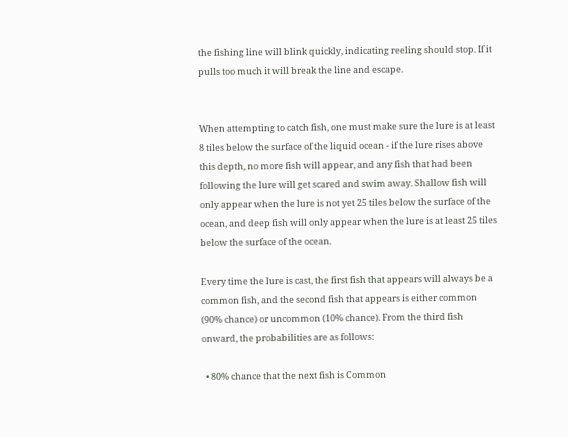the fishing line will blink quickly, indicating reeling should stop. If it pulls too much it will break the line and escape.


When attempting to catch fish, one must make sure the lure is at least 8 tiles below the surface of the liquid ocean - if the lure rises above this depth, no more fish will appear, and any fish that had been following the lure will get scared and swim away. Shallow fish will only appear when the lure is not yet 25 tiles below the surface of the ocean, and deep fish will only appear when the lure is at least 25 tiles below the surface of the ocean.

Every time the lure is cast, the first fish that appears will always be a common fish, and the second fish that appears is either common (90% chance) or uncommon (10% chance). From the third fish onward, the probabilities are as follows:

  • 80% chance that the next fish is Common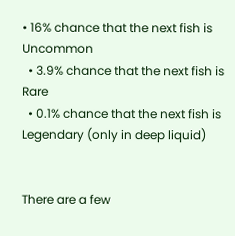• 16% chance that the next fish is Uncommon
  • 3.9% chance that the next fish is Rare
  • 0.1% chance that the next fish is Legendary (only in deep liquid)


There are a few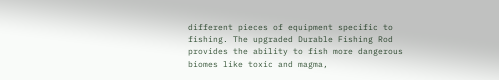different pieces of equipment specific to fishing. The upgraded Durable Fishing Rod provides the ability to fish more dangerous biomes like toxic and magma,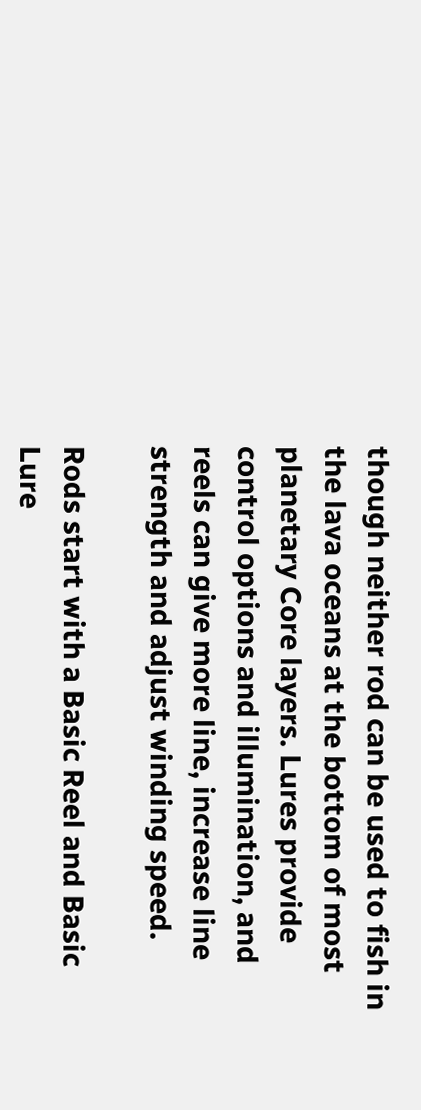though neither rod can be used to fish in the lava oceans at the bottom of most planetary Core layers. Lures provide control options and illumination, and reels can give more line, increase line strength and adjust winding speed.

Rods start with a Basic Reel and Basic Lure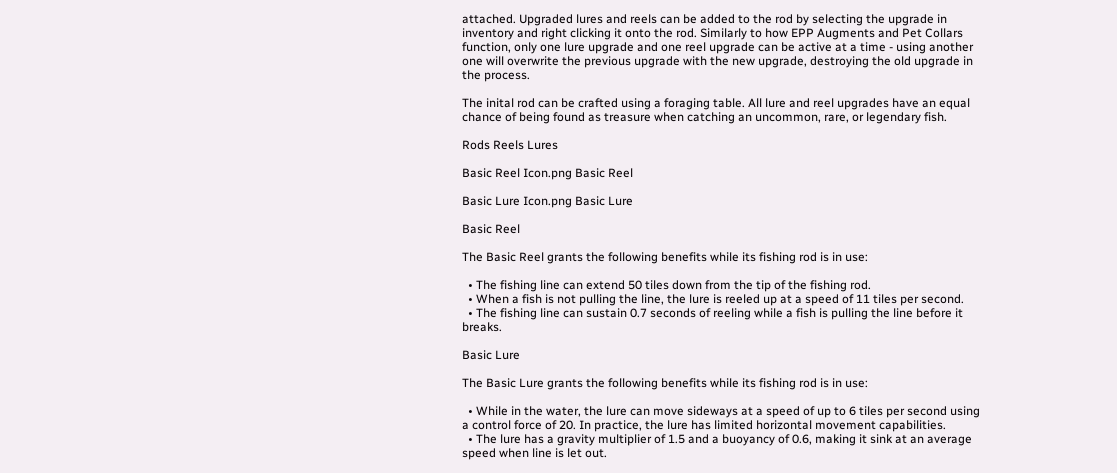attached. Upgraded lures and reels can be added to the rod by selecting the upgrade in inventory and right clicking it onto the rod. Similarly to how EPP Augments and Pet Collars function, only one lure upgrade and one reel upgrade can be active at a time - using another one will overwrite the previous upgrade with the new upgrade, destroying the old upgrade in the process.

The inital rod can be crafted using a foraging table. All lure and reel upgrades have an equal chance of being found as treasure when catching an uncommon, rare, or legendary fish.

Rods Reels Lures

Basic Reel Icon.png Basic Reel

Basic Lure Icon.png Basic Lure

Basic Reel

The Basic Reel grants the following benefits while its fishing rod is in use:

  • The fishing line can extend 50 tiles down from the tip of the fishing rod.
  • When a fish is not pulling the line, the lure is reeled up at a speed of 11 tiles per second.
  • The fishing line can sustain 0.7 seconds of reeling while a fish is pulling the line before it breaks.

Basic Lure

The Basic Lure grants the following benefits while its fishing rod is in use:

  • While in the water, the lure can move sideways at a speed of up to 6 tiles per second using a control force of 20. In practice, the lure has limited horizontal movement capabilities.
  • The lure has a gravity multiplier of 1.5 and a buoyancy of 0.6, making it sink at an average speed when line is let out.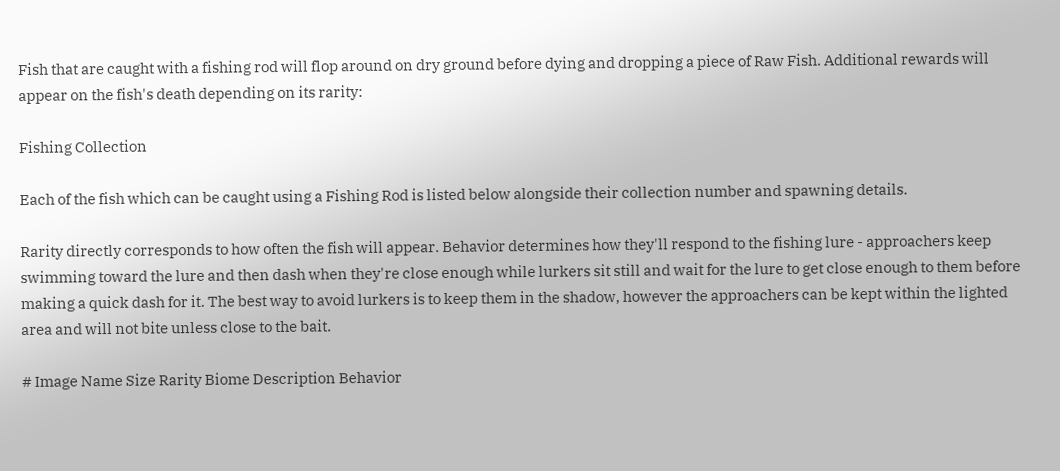Fish that are caught with a fishing rod will flop around on dry ground before dying and dropping a piece of Raw Fish. Additional rewards will appear on the fish's death depending on its rarity:

Fishing Collection

Each of the fish which can be caught using a Fishing Rod is listed below alongside their collection number and spawning details.

Rarity directly corresponds to how often the fish will appear. Behavior determines how they'll respond to the fishing lure - approachers keep swimming toward the lure and then dash when they're close enough while lurkers sit still and wait for the lure to get close enough to them before making a quick dash for it. The best way to avoid lurkers is to keep them in the shadow, however the approachers can be kept within the lighted area and will not bite unless close to the bait.

# Image Name Size Rarity Biome Description Behavior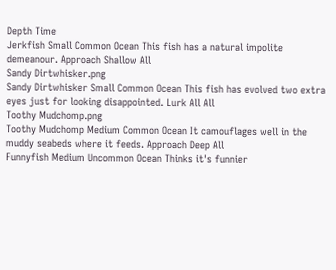Depth Time
Jerkfish Small Common Ocean This fish has a natural impolite demeanour. Approach Shallow All
Sandy Dirtwhisker.png
Sandy Dirtwhisker Small Common Ocean This fish has evolved two extra eyes just for looking disappointed. Lurk All All
Toothy Mudchomp.png
Toothy Mudchomp Medium Common Ocean It camouflages well in the muddy seabeds where it feeds. Approach Deep All
Funnyfish Medium Uncommon Ocean Thinks it's funnier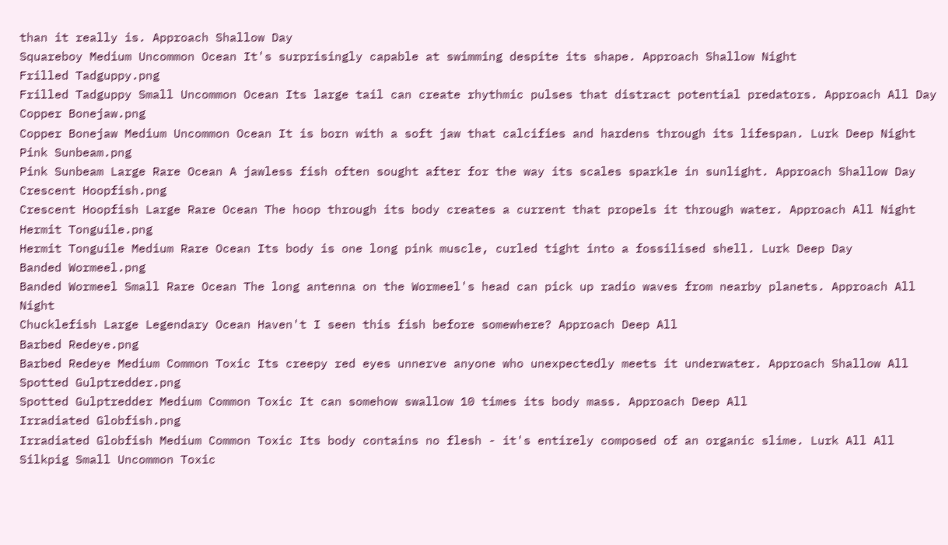than it really is. Approach Shallow Day
Squareboy Medium Uncommon Ocean It's surprisingly capable at swimming despite its shape. Approach Shallow Night
Frilled Tadguppy.png
Frilled Tadguppy Small Uncommon Ocean Its large tail can create rhythmic pulses that distract potential predators. Approach All Day
Copper Bonejaw.png
Copper Bonejaw Medium Uncommon Ocean It is born with a soft jaw that calcifies and hardens through its lifespan. Lurk Deep Night
Pink Sunbeam.png
Pink Sunbeam Large Rare Ocean A jawless fish often sought after for the way its scales sparkle in sunlight. Approach Shallow Day
Crescent Hoopfish.png
Crescent Hoopfish Large Rare Ocean The hoop through its body creates a current that propels it through water. Approach All Night
Hermit Tonguile.png
Hermit Tonguile Medium Rare Ocean Its body is one long pink muscle, curled tight into a fossilised shell. Lurk Deep Day
Banded Wormeel.png
Banded Wormeel Small Rare Ocean The long antenna on the Wormeel's head can pick up radio waves from nearby planets. Approach All Night
Chucklefish Large Legendary Ocean Haven't I seen this fish before somewhere? Approach Deep All
Barbed Redeye.png
Barbed Redeye Medium Common Toxic Its creepy red eyes unnerve anyone who unexpectedly meets it underwater. Approach Shallow All
Spotted Gulptredder.png
Spotted Gulptredder Medium Common Toxic It can somehow swallow 10 times its body mass. Approach Deep All
Irradiated Globfish.png
Irradiated Globfish Medium Common Toxic Its body contains no flesh - it's entirely composed of an organic slime. Lurk All All
Silkpig Small Uncommon Toxic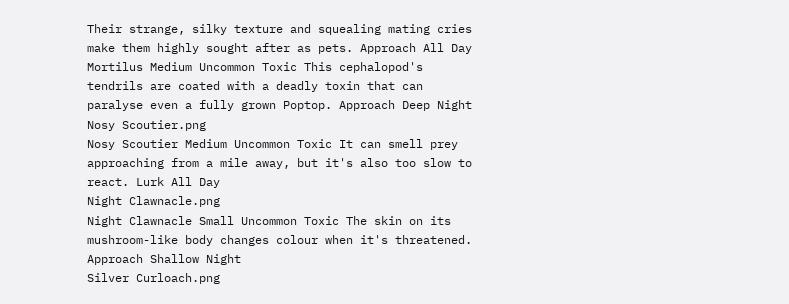Their strange, silky texture and squealing mating cries make them highly sought after as pets. Approach All Day
Mortilus Medium Uncommon Toxic This cephalopod's tendrils are coated with a deadly toxin that can paralyse even a fully grown Poptop. Approach Deep Night
Nosy Scoutier.png
Nosy Scoutier Medium Uncommon Toxic It can smell prey approaching from a mile away, but it's also too slow to react. Lurk All Day
Night Clawnacle.png
Night Clawnacle Small Uncommon Toxic The skin on its mushroom-like body changes colour when it's threatened. Approach Shallow Night
Silver Curloach.png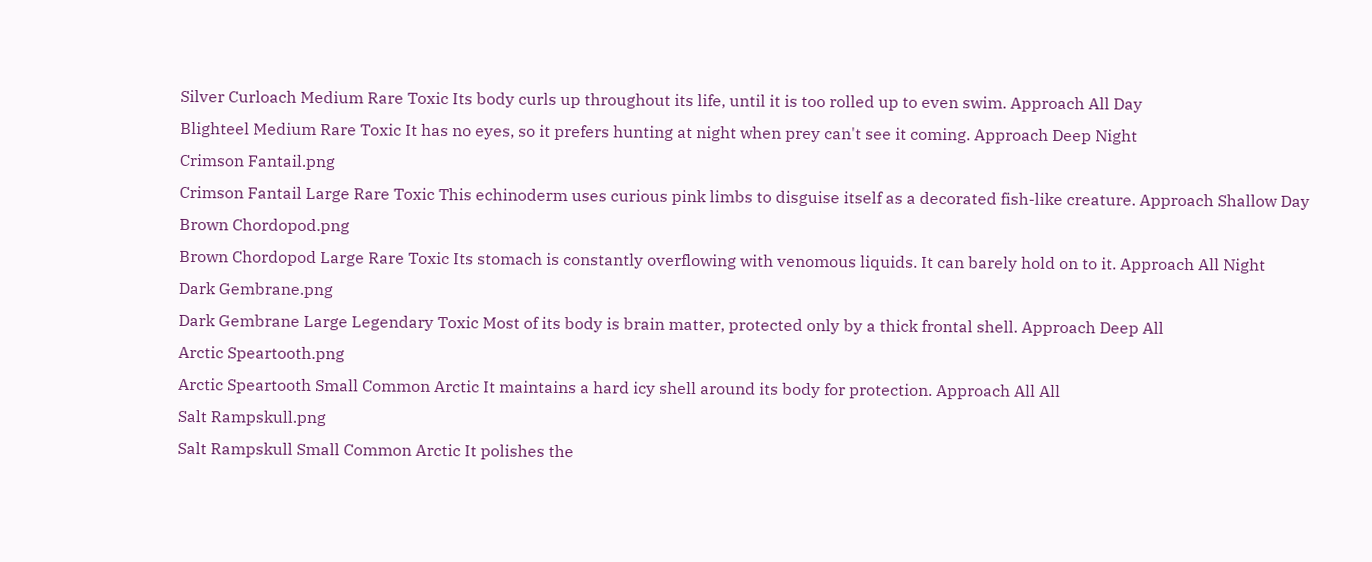Silver Curloach Medium Rare Toxic Its body curls up throughout its life, until it is too rolled up to even swim. Approach All Day
Blighteel Medium Rare Toxic It has no eyes, so it prefers hunting at night when prey can't see it coming. Approach Deep Night
Crimson Fantail.png
Crimson Fantail Large Rare Toxic This echinoderm uses curious pink limbs to disguise itself as a decorated fish-like creature. Approach Shallow Day
Brown Chordopod.png
Brown Chordopod Large Rare Toxic Its stomach is constantly overflowing with venomous liquids. It can barely hold on to it. Approach All Night
Dark Gembrane.png
Dark Gembrane Large Legendary Toxic Most of its body is brain matter, protected only by a thick frontal shell. Approach Deep All
Arctic Speartooth.png
Arctic Speartooth Small Common Arctic It maintains a hard icy shell around its body for protection. Approach All All
Salt Rampskull.png
Salt Rampskull Small Common Arctic It polishes the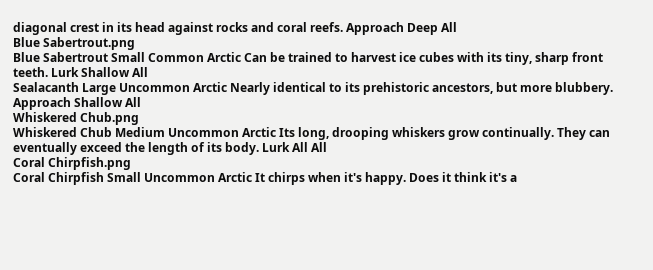diagonal crest in its head against rocks and coral reefs. Approach Deep All
Blue Sabertrout.png
Blue Sabertrout Small Common Arctic Can be trained to harvest ice cubes with its tiny, sharp front teeth. Lurk Shallow All
Sealacanth Large Uncommon Arctic Nearly identical to its prehistoric ancestors, but more blubbery. Approach Shallow All
Whiskered Chub.png
Whiskered Chub Medium Uncommon Arctic Its long, drooping whiskers grow continually. They can eventually exceed the length of its body. Lurk All All
Coral Chirpfish.png
Coral Chirpfish Small Uncommon Arctic It chirps when it's happy. Does it think it's a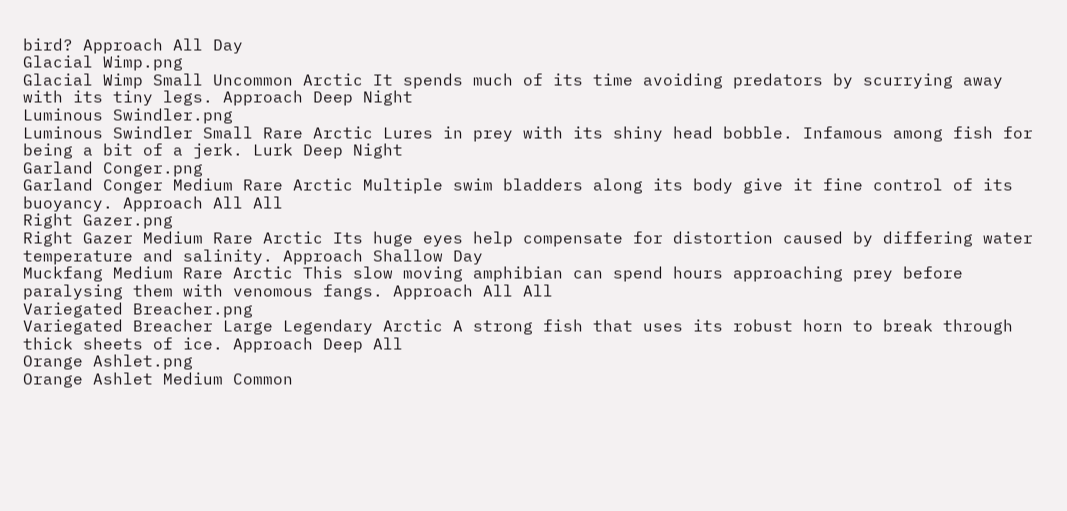bird? Approach All Day
Glacial Wimp.png
Glacial Wimp Small Uncommon Arctic It spends much of its time avoiding predators by scurrying away with its tiny legs. Approach Deep Night
Luminous Swindler.png
Luminous Swindler Small Rare Arctic Lures in prey with its shiny head bobble. Infamous among fish for being a bit of a jerk. Lurk Deep Night
Garland Conger.png
Garland Conger Medium Rare Arctic Multiple swim bladders along its body give it fine control of its buoyancy. Approach All All
Right Gazer.png
Right Gazer Medium Rare Arctic Its huge eyes help compensate for distortion caused by differing water temperature and salinity. Approach Shallow Day
Muckfang Medium Rare Arctic This slow moving amphibian can spend hours approaching prey before paralysing them with venomous fangs. Approach All All
Variegated Breacher.png
Variegated Breacher Large Legendary Arctic A strong fish that uses its robust horn to break through thick sheets of ice. Approach Deep All
Orange Ashlet.png
Orange Ashlet Medium Common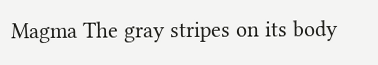Magma The gray stripes on its body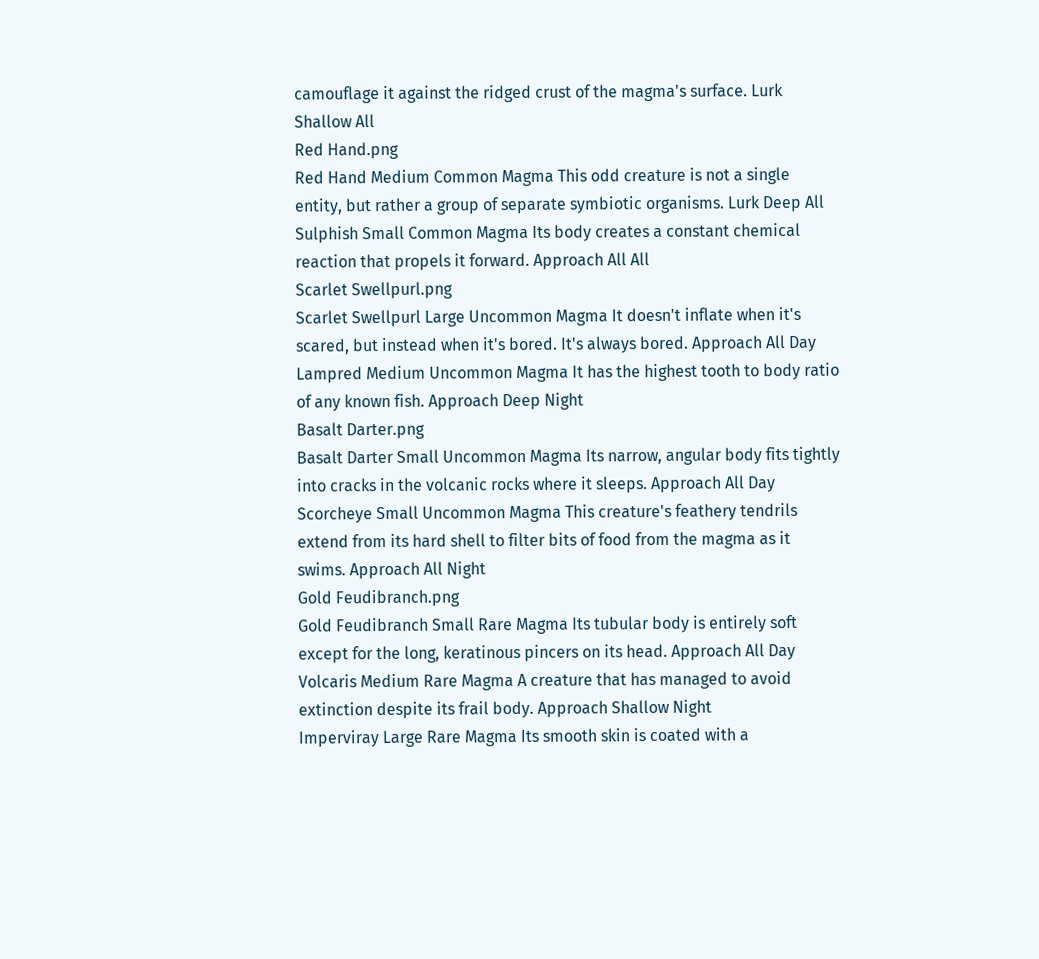camouflage it against the ridged crust of the magma's surface. Lurk Shallow All
Red Hand.png
Red Hand Medium Common Magma This odd creature is not a single entity, but rather a group of separate symbiotic organisms. Lurk Deep All
Sulphish Small Common Magma Its body creates a constant chemical reaction that propels it forward. Approach All All
Scarlet Swellpurl.png
Scarlet Swellpurl Large Uncommon Magma It doesn't inflate when it's scared, but instead when it's bored. It's always bored. Approach All Day
Lampred Medium Uncommon Magma It has the highest tooth to body ratio of any known fish. Approach Deep Night
Basalt Darter.png
Basalt Darter Small Uncommon Magma Its narrow, angular body fits tightly into cracks in the volcanic rocks where it sleeps. Approach All Day
Scorcheye Small Uncommon Magma This creature's feathery tendrils extend from its hard shell to filter bits of food from the magma as it swims. Approach All Night
Gold Feudibranch.png
Gold Feudibranch Small Rare Magma Its tubular body is entirely soft except for the long, keratinous pincers on its head. Approach All Day
Volcaris Medium Rare Magma A creature that has managed to avoid extinction despite its frail body. Approach Shallow Night
Imperviray Large Rare Magma Its smooth skin is coated with a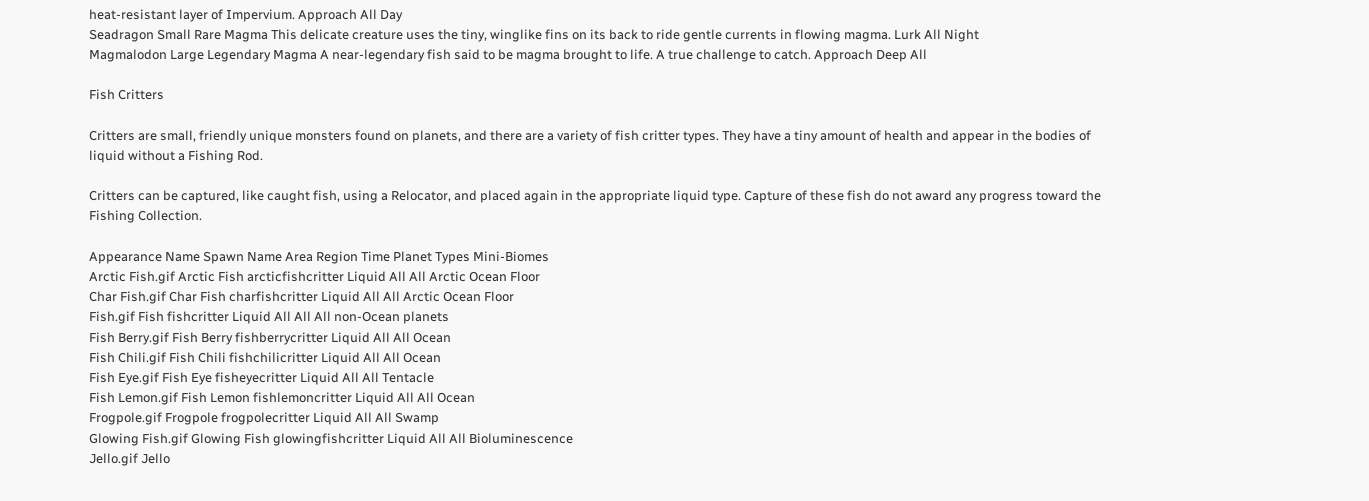heat-resistant layer of Impervium. Approach All Day
Seadragon Small Rare Magma This delicate creature uses the tiny, winglike fins on its back to ride gentle currents in flowing magma. Lurk All Night
Magmalodon Large Legendary Magma A near-legendary fish said to be magma brought to life. A true challenge to catch. Approach Deep All

Fish Critters

Critters are small, friendly unique monsters found on planets, and there are a variety of fish critter types. They have a tiny amount of health and appear in the bodies of liquid without a Fishing Rod.

Critters can be captured, like caught fish, using a Relocator, and placed again in the appropriate liquid type. Capture of these fish do not award any progress toward the Fishing Collection.

Appearance Name Spawn Name Area Region Time Planet Types Mini-Biomes
Arctic Fish.gif Arctic Fish arcticfishcritter Liquid All All Arctic Ocean Floor
Char Fish.gif Char Fish charfishcritter Liquid All All Arctic Ocean Floor
Fish.gif Fish fishcritter Liquid All All All non-Ocean planets
Fish Berry.gif Fish Berry fishberrycritter Liquid All All Ocean
Fish Chili.gif Fish Chili fishchilicritter Liquid All All Ocean
Fish Eye.gif Fish Eye fisheyecritter Liquid All All Tentacle
Fish Lemon.gif Fish Lemon fishlemoncritter Liquid All All Ocean
Frogpole.gif Frogpole frogpolecritter Liquid All All Swamp
Glowing Fish.gif Glowing Fish glowingfishcritter Liquid All All Bioluminescence
Jello.gif Jello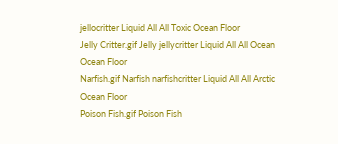jellocritter Liquid All All Toxic Ocean Floor
Jelly Critter.gif Jelly jellycritter Liquid All All Ocean Ocean Floor
Narfish.gif Narfish narfishcritter Liquid All All Arctic Ocean Floor
Poison Fish.gif Poison Fish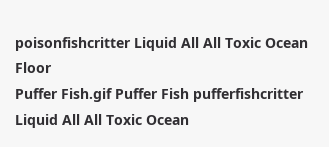poisonfishcritter Liquid All All Toxic Ocean Floor
Puffer Fish.gif Puffer Fish pufferfishcritter Liquid All All Toxic Ocean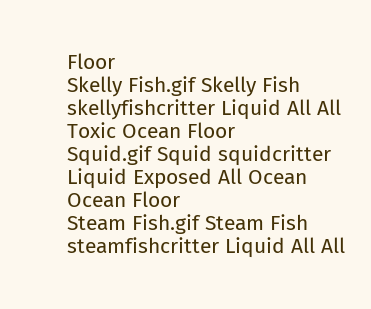Floor
Skelly Fish.gif Skelly Fish skellyfishcritter Liquid All All Toxic Ocean Floor
Squid.gif Squid squidcritter Liquid Exposed All Ocean Ocean Floor
Steam Fish.gif Steam Fish steamfishcritter Liquid All All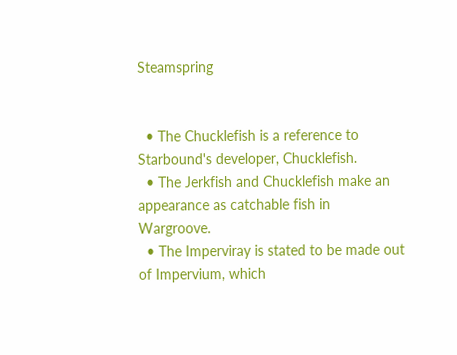Steamspring


  • The Chucklefish is a reference to Starbound's developer, Chucklefish.
  • The Jerkfish and Chucklefish make an appearance as catchable fish in Wargroove.
  • The Imperviray is stated to be made out of Impervium, which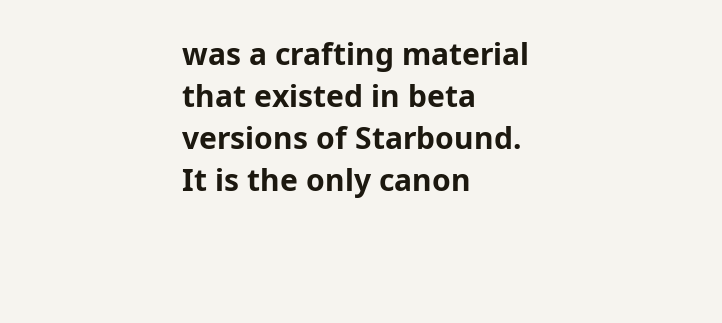was a crafting material that existed in beta versions of Starbound. It is the only canon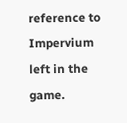reference to Impervium left in the game.